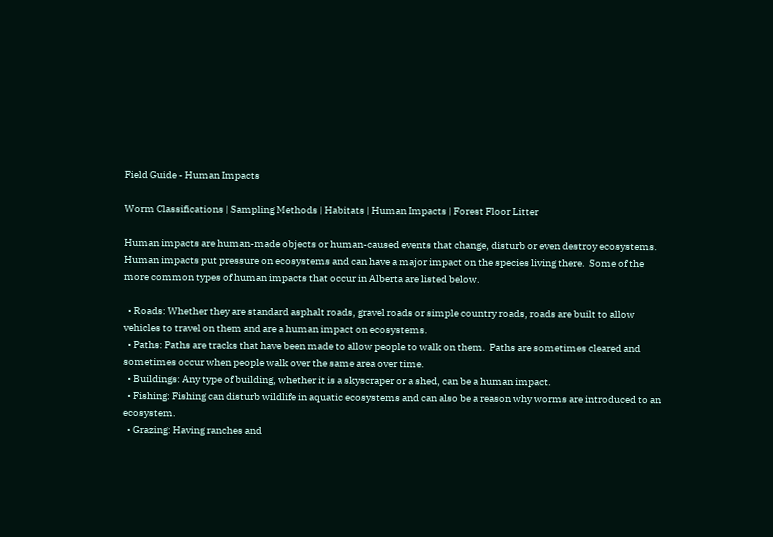Field Guide - Human Impacts

Worm Classifications | Sampling Methods | Habitats | Human Impacts | Forest Floor Litter

Human impacts are human-made objects or human-caused events that change, disturb or even destroy ecosystems. Human impacts put pressure on ecosystems and can have a major impact on the species living there.  Some of the more common types of human impacts that occur in Alberta are listed below.

  • Roads: Whether they are standard asphalt roads, gravel roads or simple country roads, roads are built to allow vehicles to travel on them and are a human impact on ecosystems.
  • Paths: Paths are tracks that have been made to allow people to walk on them.  Paths are sometimes cleared and sometimes occur when people walk over the same area over time.
  • Buildings: Any type of building, whether it is a skyscraper or a shed, can be a human impact.
  • Fishing: Fishing can disturb wildlife in aquatic ecosystems and can also be a reason why worms are introduced to an ecosystem.
  • Grazing: Having ranches and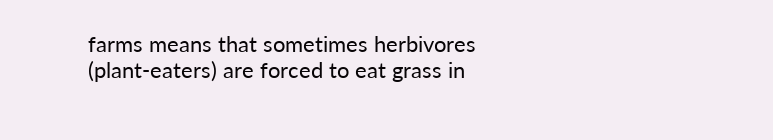farms means that sometimes herbivores (plant-eaters) are forced to eat grass in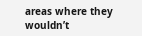areas where they wouldn’t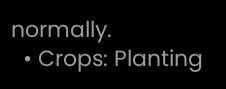normally.
  • Crops: Planting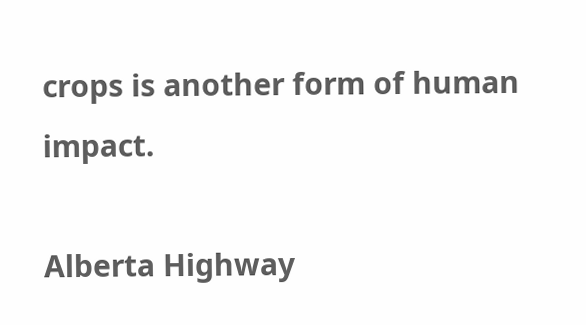crops is another form of human impact.

Alberta Highway